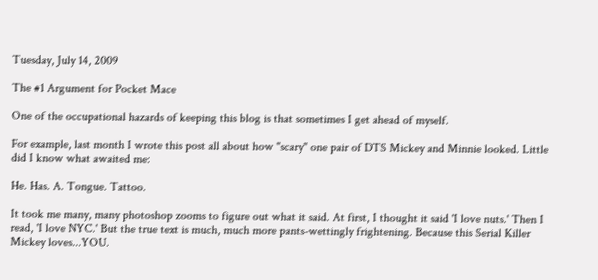Tuesday, July 14, 2009

The #1 Argument for Pocket Mace

One of the occupational hazards of keeping this blog is that sometimes I get ahead of myself.

For example, last month I wrote this post all about how "scary" one pair of DTS Mickey and Minnie looked. Little did I know what awaited me:

He. Has. A. Tongue. Tattoo.

It took me many, many photoshop zooms to figure out what it said. At first, I thought it said 'I love nuts.' Then I read, 'I love NYC.' But the true text is much, much more pants-wettingly frightening. Because this Serial Killer Mickey loves...YOU.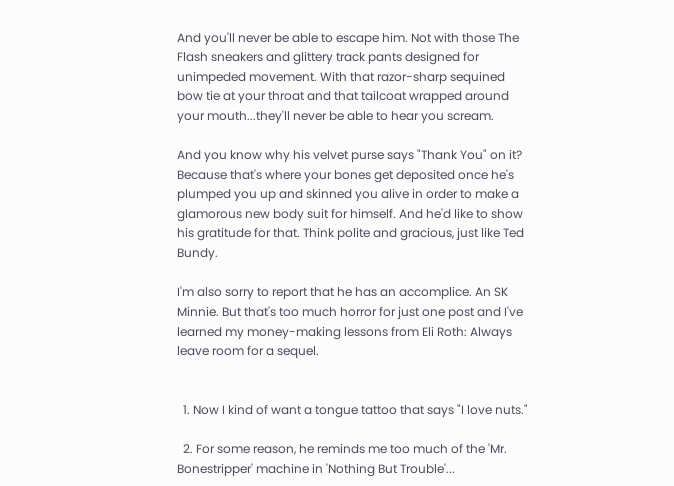And you'll never be able to escape him. Not with those The Flash sneakers and glittery track pants designed for unimpeded movement. With that razor-sharp sequined bow tie at your throat and that tailcoat wrapped around your mouth...they'll never be able to hear you scream.

And you know why his velvet purse says "Thank You" on it? Because that's where your bones get deposited once he's plumped you up and skinned you alive in order to make a glamorous new body suit for himself. And he'd like to show his gratitude for that. Think polite and gracious, just like Ted Bundy.

I'm also sorry to report that he has an accomplice. An SK Minnie. But that's too much horror for just one post and I've learned my money-making lessons from Eli Roth: Always leave room for a sequel.


  1. Now I kind of want a tongue tattoo that says "I love nuts."

  2. For some reason, he reminds me too much of the 'Mr. Bonestripper' machine in 'Nothing But Trouble'...